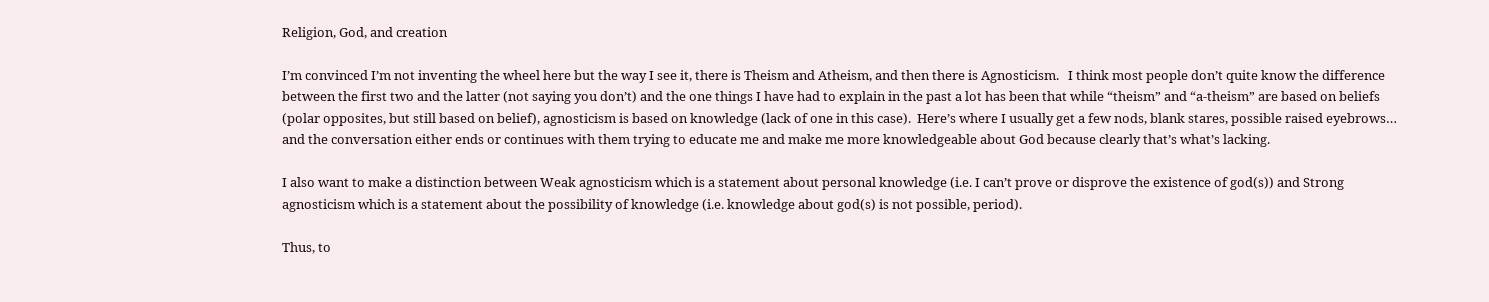Religion, God, and creation

I’m convinced I’m not inventing the wheel here but the way I see it, there is Theism and Atheism, and then there is Agnosticism.   I think most people don’t quite know the difference between the first two and the latter (not saying you don’t) and the one things I have had to explain in the past a lot has been that while “theism” and “a-theism” are based on beliefs (polar opposites, but still based on belief), agnosticism is based on knowledge (lack of one in this case).  Here’s where I usually get a few nods, blank stares, possible raised eyebrows… and the conversation either ends or continues with them trying to educate me and make me more knowledgeable about God because clearly that’s what’s lacking.

I also want to make a distinction between Weak agnosticism which is a statement about personal knowledge (i.e. I can’t prove or disprove the existence of god(s)) and Strong agnosticism which is a statement about the possibility of knowledge (i.e. knowledge about god(s) is not possible, period).

Thus, to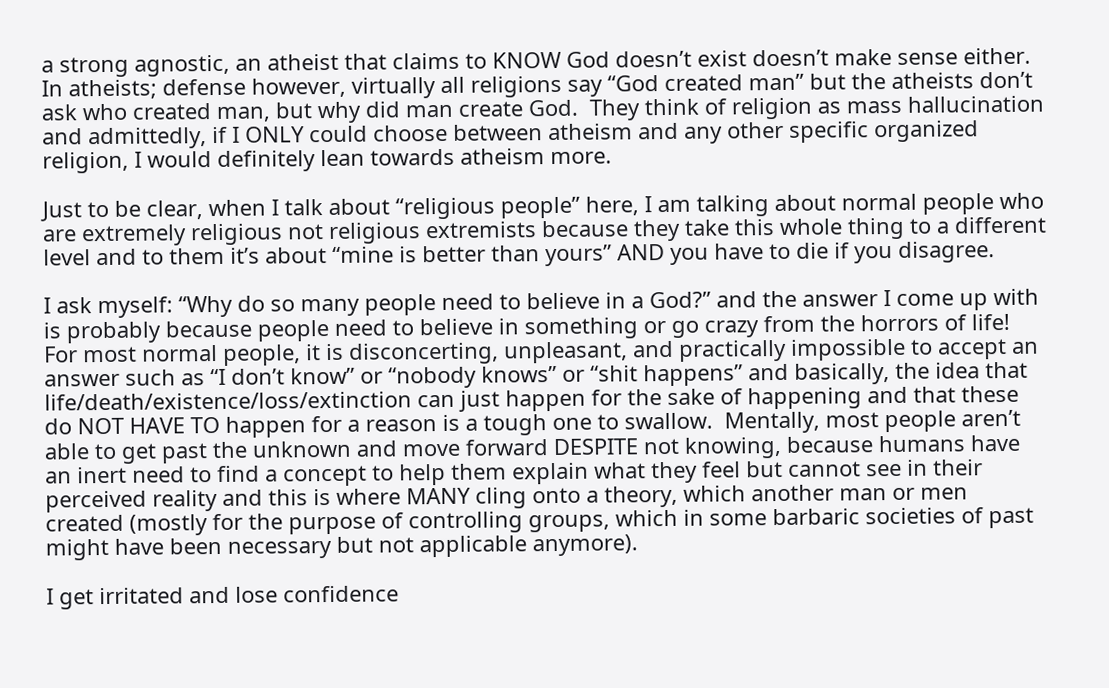a strong agnostic, an atheist that claims to KNOW God doesn’t exist doesn’t make sense either.  In atheists; defense however, virtually all religions say “God created man” but the atheists don’t ask who created man, but why did man create God.  They think of religion as mass hallucination and admittedly, if I ONLY could choose between atheism and any other specific organized religion, I would definitely lean towards atheism more.

Just to be clear, when I talk about “religious people” here, I am talking about normal people who are extremely religious not religious extremists because they take this whole thing to a different level and to them it’s about “mine is better than yours” AND you have to die if you disagree.

I ask myself: “Why do so many people need to believe in a God?” and the answer I come up with is probably because people need to believe in something or go crazy from the horrors of life!  For most normal people, it is disconcerting, unpleasant, and practically impossible to accept an answer such as “I don’t know” or “nobody knows” or “shit happens” and basically, the idea that life/death/existence/loss/extinction can just happen for the sake of happening and that these do NOT HAVE TO happen for a reason is a tough one to swallow.  Mentally, most people aren’t able to get past the unknown and move forward DESPITE not knowing, because humans have an inert need to find a concept to help them explain what they feel but cannot see in their perceived reality and this is where MANY cling onto a theory, which another man or men created (mostly for the purpose of controlling groups, which in some barbaric societies of past might have been necessary but not applicable anymore).

I get irritated and lose confidence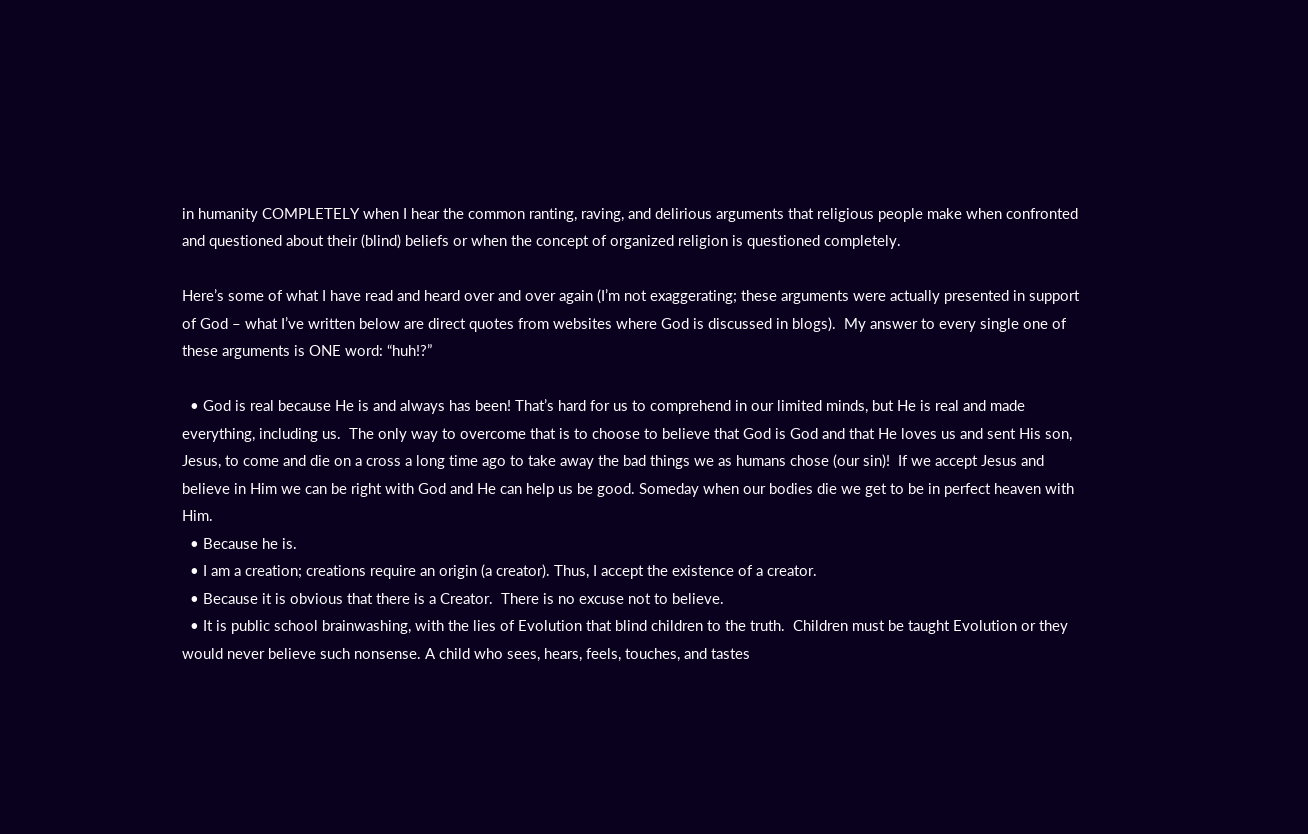in humanity COMPLETELY when I hear the common ranting, raving, and delirious arguments that religious people make when confronted and questioned about their (blind) beliefs or when the concept of organized religion is questioned completely.

Here’s some of what I have read and heard over and over again (I’m not exaggerating; these arguments were actually presented in support of God – what I’ve written below are direct quotes from websites where God is discussed in blogs).  My answer to every single one of these arguments is ONE word: “huh!?”

  • God is real because He is and always has been! That’s hard for us to comprehend in our limited minds, but He is real and made everything, including us.  The only way to overcome that is to choose to believe that God is God and that He loves us and sent His son, Jesus, to come and die on a cross a long time ago to take away the bad things we as humans chose (our sin)!  If we accept Jesus and believe in Him we can be right with God and He can help us be good. Someday when our bodies die we get to be in perfect heaven with Him.
  • Because he is.
  • I am a creation; creations require an origin (a creator). Thus, I accept the existence of a creator.
  • Because it is obvious that there is a Creator.  There is no excuse not to believe.
  • It is public school brainwashing, with the lies of Evolution that blind children to the truth.  Children must be taught Evolution or they would never believe such nonsense. A child who sees, hears, feels, touches, and tastes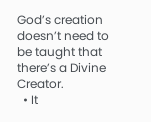God’s creation doesn’t need to be taught that there’s a Divine Creator.
  • It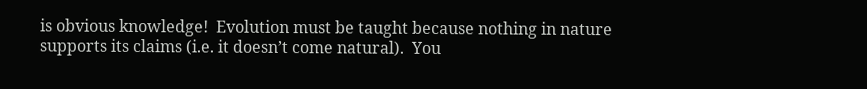is obvious knowledge!  Evolution must be taught because nothing in nature supports its claims (i.e. it doesn’t come natural).  You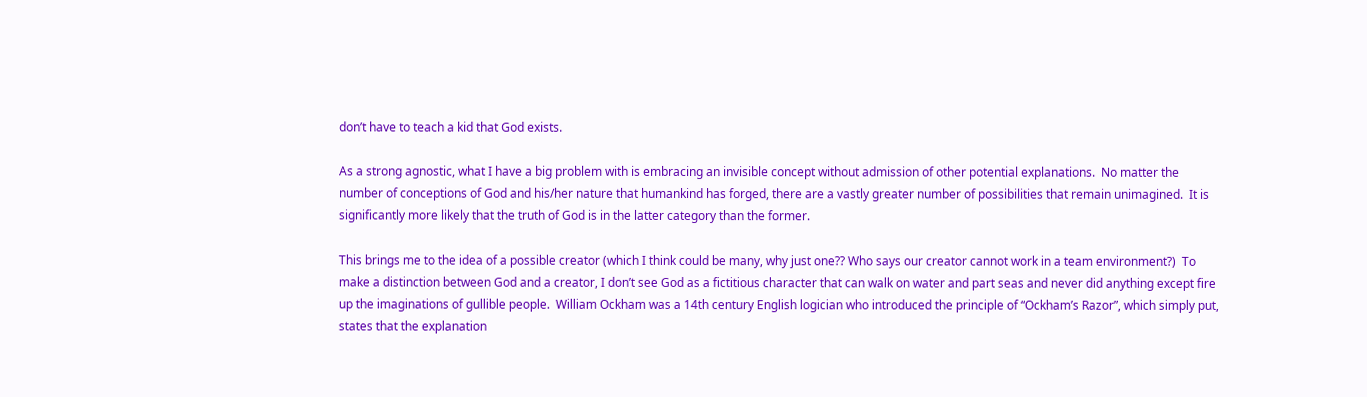don’t have to teach a kid that God exists.

As a strong agnostic, what I have a big problem with is embracing an invisible concept without admission of other potential explanations.  No matter the number of conceptions of God and his/her nature that humankind has forged, there are a vastly greater number of possibilities that remain unimagined.  It is significantly more likely that the truth of God is in the latter category than the former.

This brings me to the idea of a possible creator (which I think could be many, why just one?? Who says our creator cannot work in a team environment?)  To make a distinction between God and a creator, I don’t see God as a fictitious character that can walk on water and part seas and never did anything except fire up the imaginations of gullible people.  William Ockham was a 14th century English logician who introduced the principle of “Ockham’s Razor”, which simply put, states that the explanation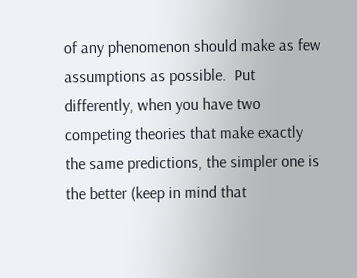of any phenomenon should make as few assumptions as possible.  Put differently, when you have two competing theories that make exactly the same predictions, the simpler one is the better (keep in mind that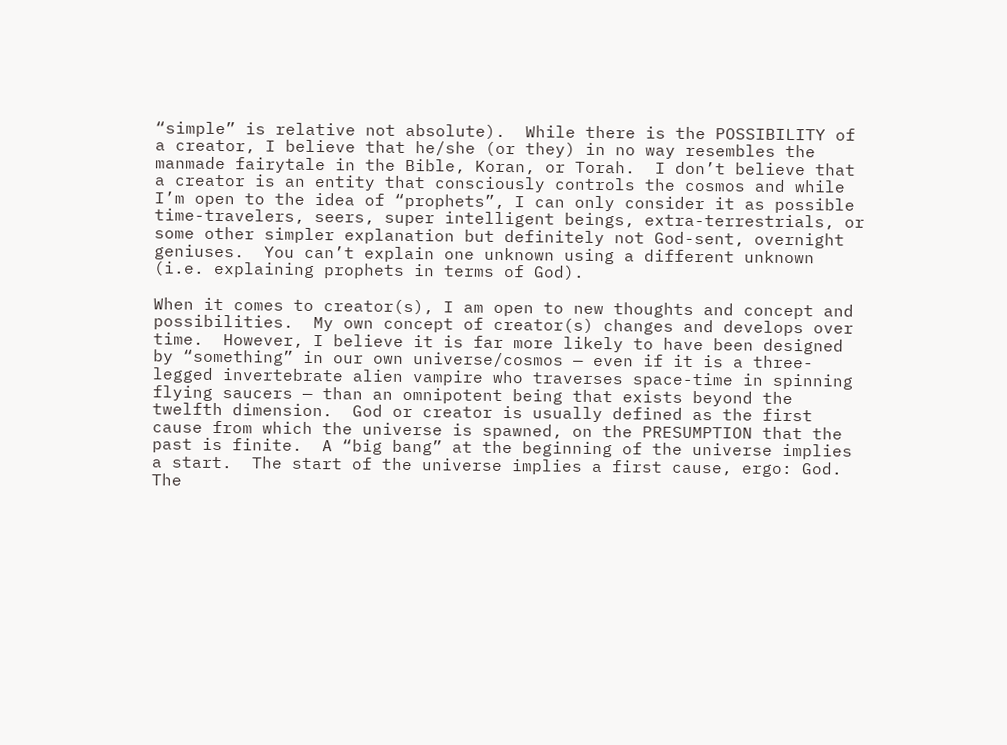“simple” is relative not absolute).  While there is the POSSIBILITY of a creator, I believe that he/she (or they) in no way resembles the manmade fairytale in the Bible, Koran, or Torah.  I don’t believe that a creator is an entity that consciously controls the cosmos and while I’m open to the idea of “prophets”, I can only consider it as possible time-travelers, seers, super intelligent beings, extra-terrestrials, or some other simpler explanation but definitely not God-sent, overnight geniuses.  You can’t explain one unknown using a different unknown (i.e. explaining prophets in terms of God).

When it comes to creator(s), I am open to new thoughts and concept and possibilities.  My own concept of creator(s) changes and develops over time.  However, I believe it is far more likely to have been designed by “something” in our own universe/cosmos — even if it is a three-legged invertebrate alien vampire who traverses space-time in spinning flying saucers — than an omnipotent being that exists beyond the twelfth dimension.  God or creator is usually defined as the first cause from which the universe is spawned, on the PRESUMPTION that the past is finite.  A “big bang” at the beginning of the universe implies a start.  The start of the universe implies a first cause, ergo: God.  The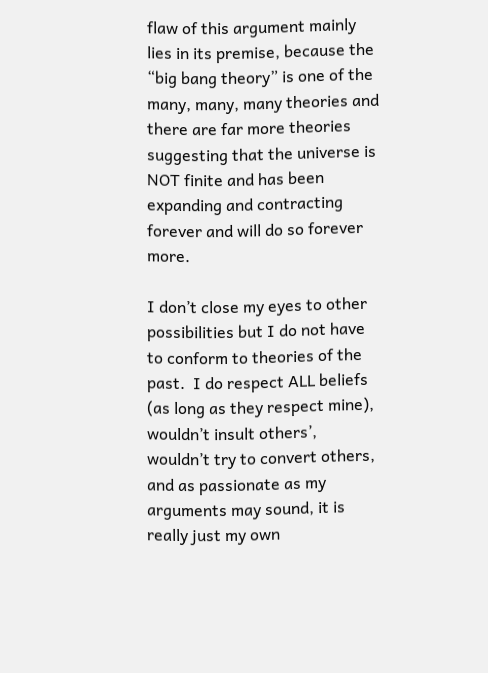flaw of this argument mainly lies in its premise, because the “big bang theory” is one of the many, many, many theories and there are far more theories suggesting that the universe is NOT finite and has been expanding and contracting forever and will do so forever more.

I don’t close my eyes to other possibilities but I do not have to conform to theories of the past.  I do respect ALL beliefs (as long as they respect mine), wouldn’t insult others’, wouldn’t try to convert others, and as passionate as my arguments may sound, it is really just my own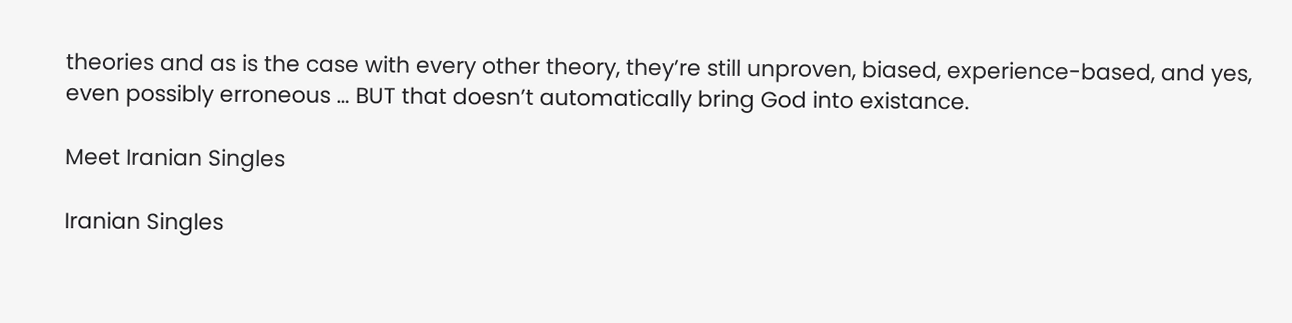theories and as is the case with every other theory, they’re still unproven, biased, experience-based, and yes, even possibly erroneous … BUT that doesn’t automatically bring God into existance.

Meet Iranian Singles

Iranian Singles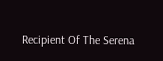Recipient Of The Serena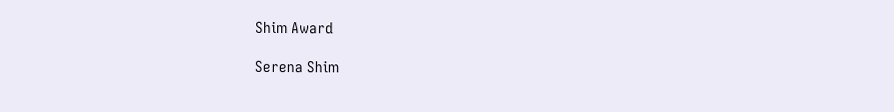Shim Award

Serena Shim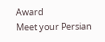Award
Meet your Persian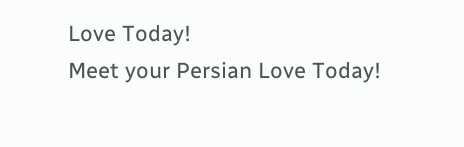Love Today!
Meet your Persian Love Today!